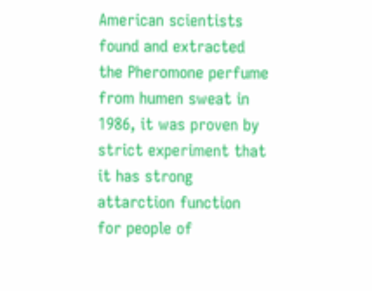American scientists found and extracted the Pheromone perfume from humen sweat in 1986, it was proven by strict experiment that it has strong attarction function for people of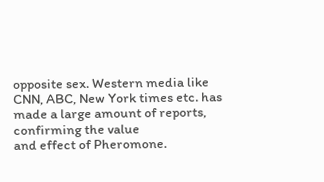opposite sex. Western media like CNN, ABC, New York times etc. has made a large amount of reports, confirming the value
and effect of Pheromone.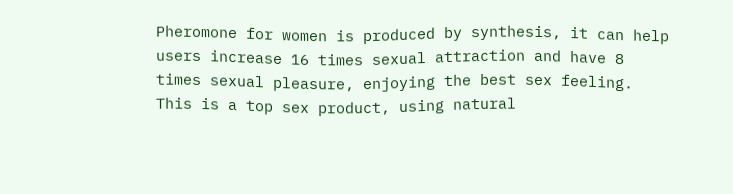Pheromone for women is produced by synthesis, it can help users increase 16 times sexual attraction and have 8 times sexual pleasure, enjoying the best sex feeling. This is a top sex product, using natural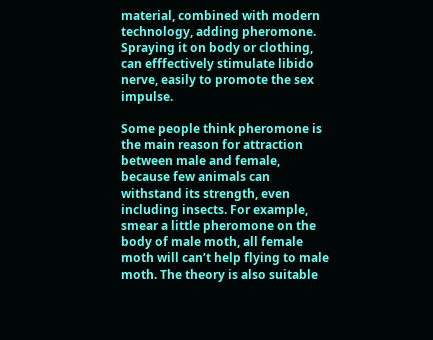material, combined with modern technology, adding pheromone. Spraying it on body or clothing, can efffectively stimulate libido nerve, easily to promote the sex impulse.

Some people think pheromone is the main reason for attraction between male and female, because few animals can withstand its strength, even including insects. For example, smear a little pheromone on the body of male moth, all female moth will can’t help flying to male moth. The theory is also suitable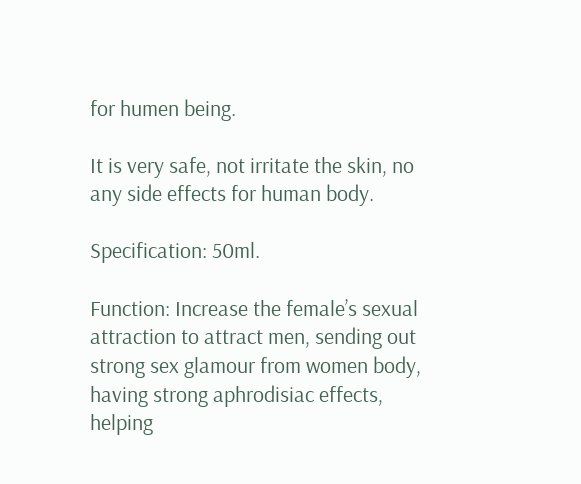for humen being.

It is very safe, not irritate the skin, no any side effects for human body.

Specification: 50ml.

Function: Increase the female’s sexual attraction to attract men, sending out strong sex glamour from women body, having strong aphrodisiac effects, helping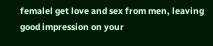femalel get love and sex from men, leaving
good impression on your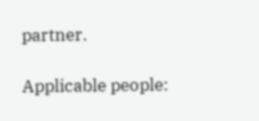partner.

Applicable people: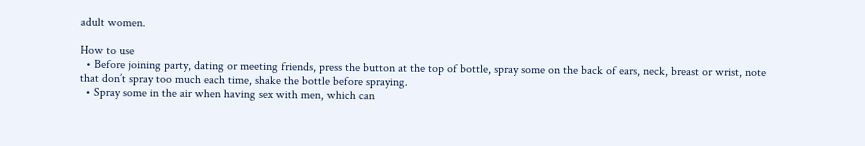adult women.

How to use
  • Before joining party, dating or meeting friends, press the button at the top of bottle, spray some on the back of ears, neck, breast or wrist, note that don’t spray too much each time, shake the bottle before spraying.
  • Spray some in the air when having sex with men, which can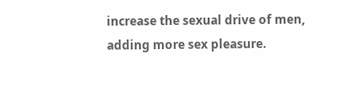increase the sexual drive of men, adding more sex pleasure.